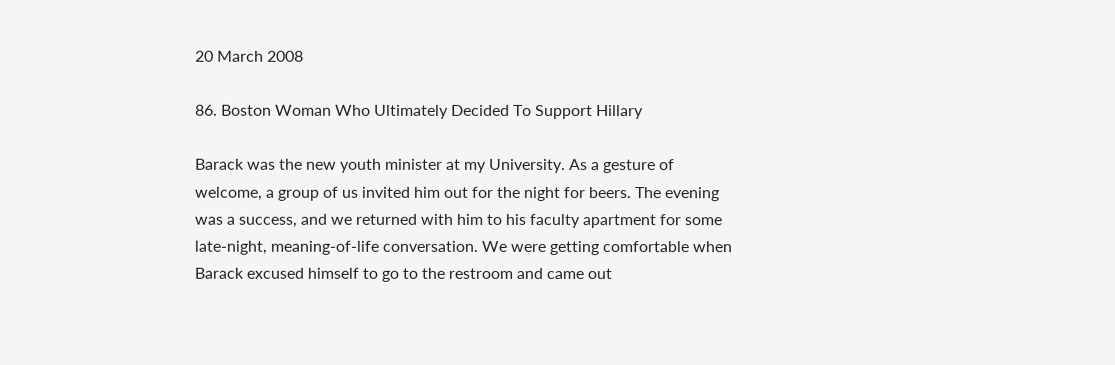20 March 2008

86. Boston Woman Who Ultimately Decided To Support Hillary

Barack was the new youth minister at my University. As a gesture of welcome, a group of us invited him out for the night for beers. The evening was a success, and we returned with him to his faculty apartment for some late-night, meaning-of-life conversation. We were getting comfortable when Barack excused himself to go to the restroom and came out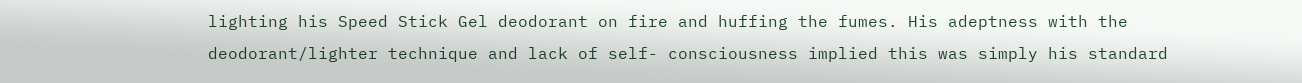lighting his Speed Stick Gel deodorant on fire and huffing the fumes. His adeptness with the deodorant/lighter technique and lack of self- consciousness implied this was simply his standard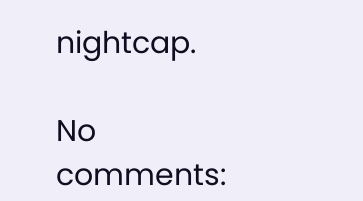nightcap.

No comments: